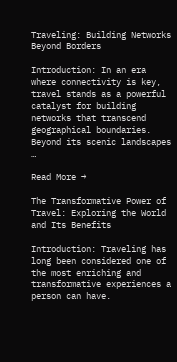Traveling: Building Networks Beyond Borders

Introduction: In an era where connectivity is key, travel stands as a powerful catalyst for building networks that transcend geographical boundaries. Beyond its scenic landscapes …

Read More →

The Transformative Power of Travel: Exploring the World and Its Benefits

Introduction: Traveling has long been considered one of the most enriching and transformative experiences a person can have.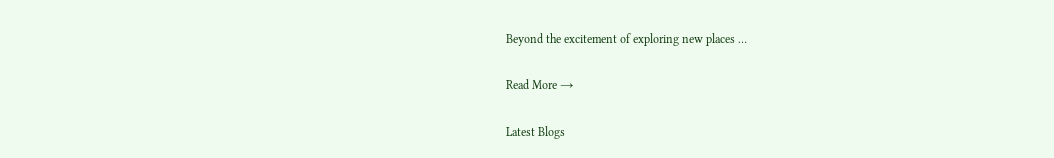Beyond the excitement of exploring new places …

Read More →

Latest Blogs